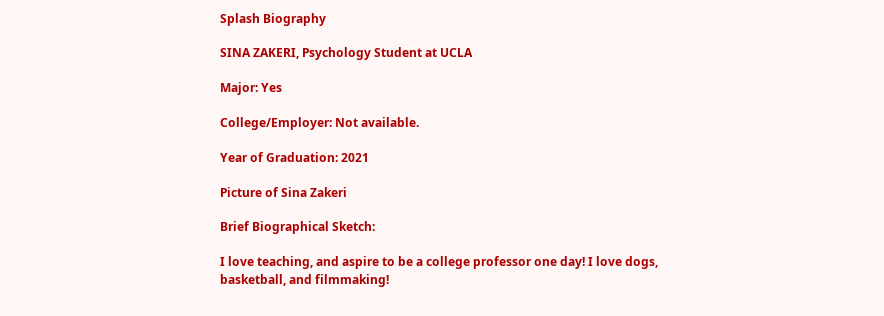Splash Biography

SINA ZAKERI, Psychology Student at UCLA

Major: Yes

College/Employer: Not available.

Year of Graduation: 2021

Picture of Sina Zakeri

Brief Biographical Sketch:

I love teaching, and aspire to be a college professor one day! I love dogs, basketball, and filmmaking!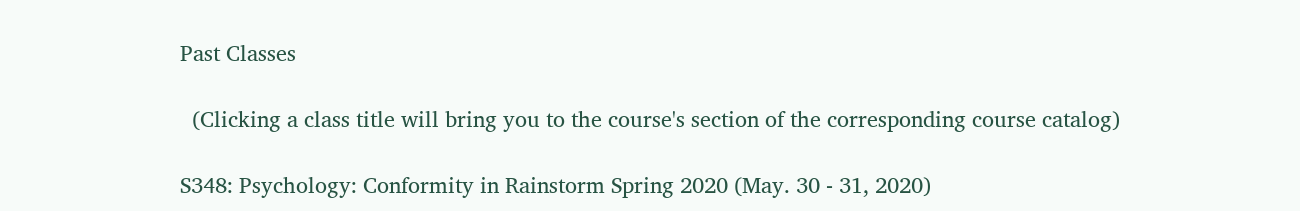Past Classes

  (Clicking a class title will bring you to the course's section of the corresponding course catalog)

S348: Psychology: Conformity in Rainstorm Spring 2020 (May. 30 - 31, 2020)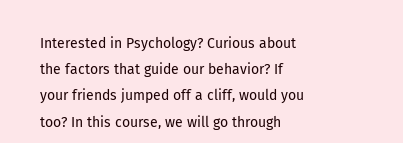Interested in Psychology? Curious about the factors that guide our behavior? If your friends jumped off a cliff, would you too? In this course, we will go through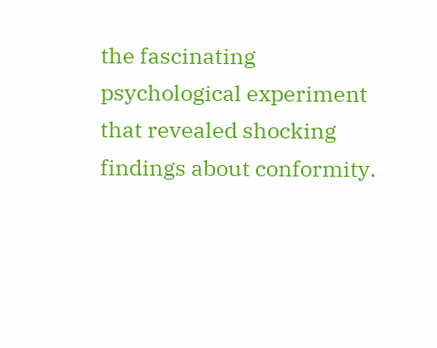the fascinating psychological experiment that revealed shocking findings about conformity.